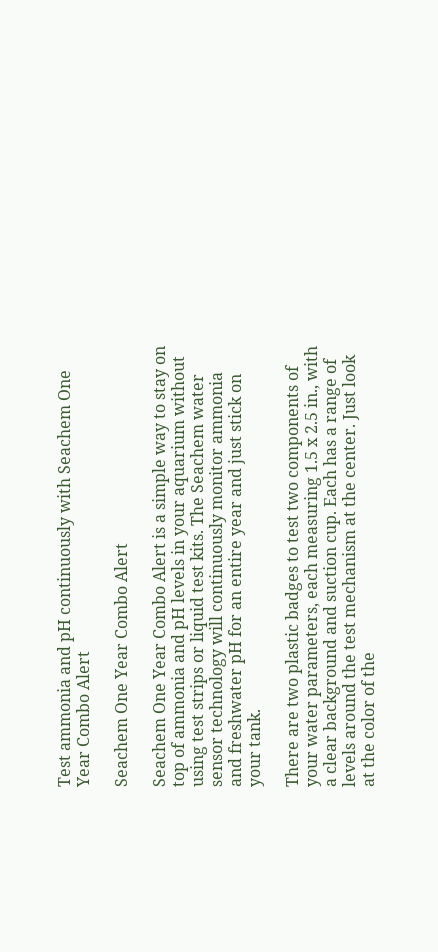Test ammonia and pH continuously with Seachem One Year Combo Alert

Seachem One Year Combo Alert

Seachem One Year Combo Alert is a simple way to stay on top of ammonia and pH levels in your aquarium without using test strips or liquid test kits. The Seachem water sensor technology will continuously monitor ammonia and freshwater pH for an entire year and just stick on your tank.

There are two plastic badges to test two components of your water parameters, each measuring 1.5 x 2.5 in., with a clear background and suction cup. Each has a range of levels around the test mechanism at the center. Just look at the color of the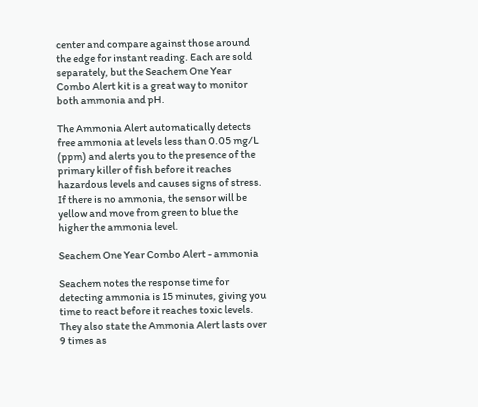center and compare against those around the edge for instant reading. Each are sold separately, but the Seachem One Year Combo Alert kit is a great way to monitor both ammonia and pH.

The Ammonia Alert automatically detects free ammonia at levels less than 0.05 mg/L (ppm) and alerts you to the presence of the primary killer of fish before it reaches hazardous levels and causes signs of stress. If there is no ammonia, the sensor will be yellow and move from green to blue the higher the ammonia level.

Seachem One Year Combo Alert - ammonia

Seachem notes the response time for detecting ammonia is 15 minutes, giving you time to react before it reaches toxic levels. They also state the Ammonia Alert lasts over 9 times as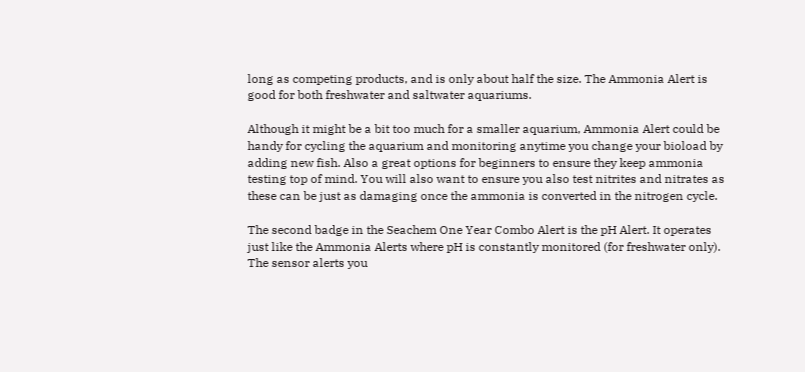long as competing products, and is only about half the size. The Ammonia Alert is good for both freshwater and saltwater aquariums.

Although it might be a bit too much for a smaller aquarium, Ammonia Alert could be handy for cycling the aquarium and monitoring anytime you change your bioload by adding new fish. Also a great options for beginners to ensure they keep ammonia testing top of mind. You will also want to ensure you also test nitrites and nitrates as these can be just as damaging once the ammonia is converted in the nitrogen cycle.

The second badge in the Seachem One Year Combo Alert is the pH Alert. It operates just like the Ammonia Alerts where pH is constantly monitored (for freshwater only). The sensor alerts you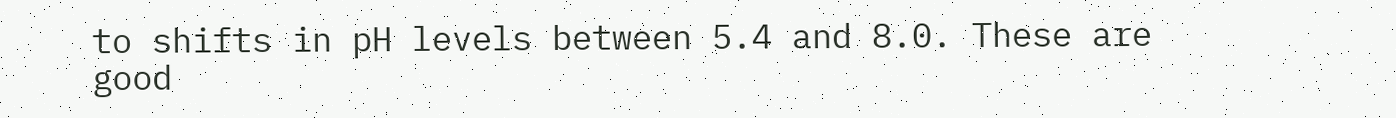to shifts in pH levels between 5.4 and 8.0. These are good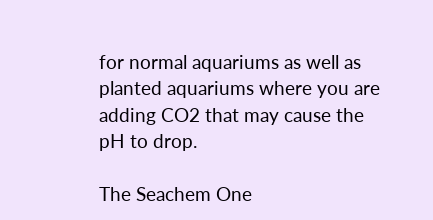for normal aquariums as well as planted aquariums where you are adding CO2 that may cause the pH to drop.

The Seachem One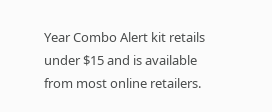Year Combo Alert kit retails under $15 and is available from most online retailers.